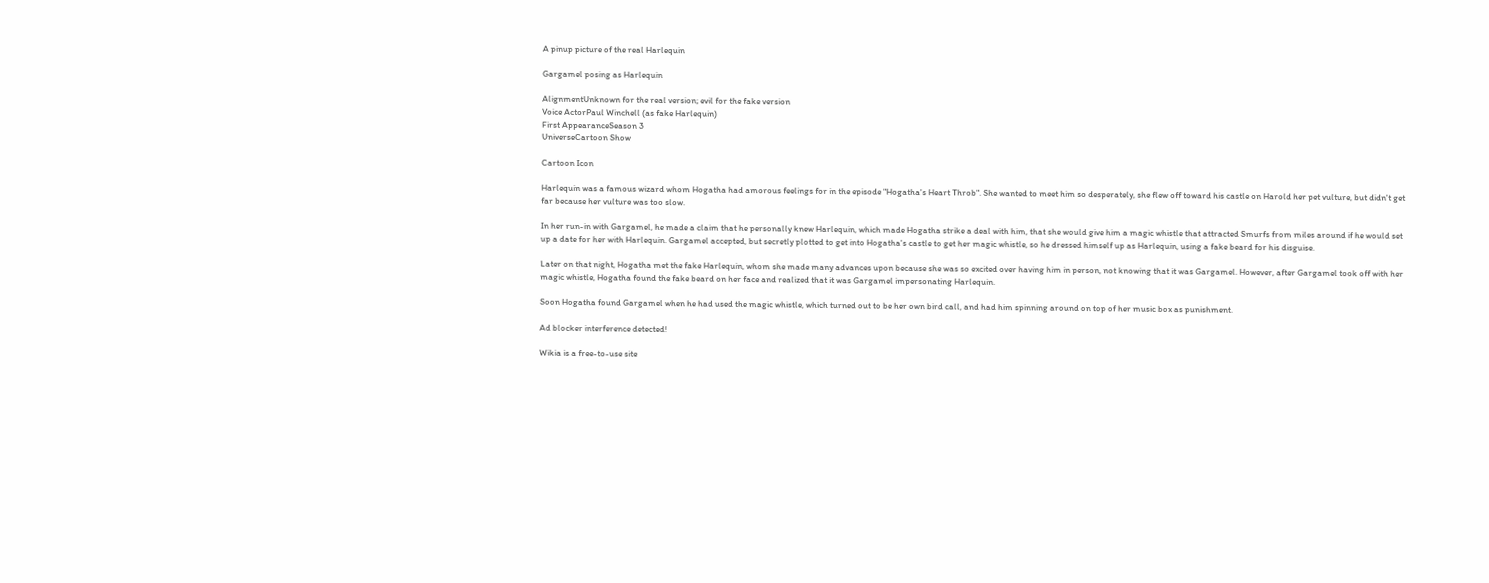A pinup picture of the real Harlequin

Gargamel posing as Harlequin

AlignmentUnknown for the real version; evil for the fake version
Voice ActorPaul Winchell (as fake Harlequin)
First AppearanceSeason 3
UniverseCartoon Show

Cartoon Icon

Harlequin was a famous wizard whom Hogatha had amorous feelings for in the episode "Hogatha's Heart Throb". She wanted to meet him so desperately, she flew off toward his castle on Harold her pet vulture, but didn't get far because her vulture was too slow.

In her run-in with Gargamel, he made a claim that he personally knew Harlequin, which made Hogatha strike a deal with him, that she would give him a magic whistle that attracted Smurfs from miles around if he would set up a date for her with Harlequin. Gargamel accepted, but secretly plotted to get into Hogatha's castle to get her magic whistle, so he dressed himself up as Harlequin, using a fake beard for his disguise.

Later on that night, Hogatha met the fake Harlequin, whom she made many advances upon because she was so excited over having him in person, not knowing that it was Gargamel. However, after Gargamel took off with her magic whistle, Hogatha found the fake beard on her face and realized that it was Gargamel impersonating Harlequin.

Soon Hogatha found Gargamel when he had used the magic whistle, which turned out to be her own bird call, and had him spinning around on top of her music box as punishment.

Ad blocker interference detected!

Wikia is a free-to-use site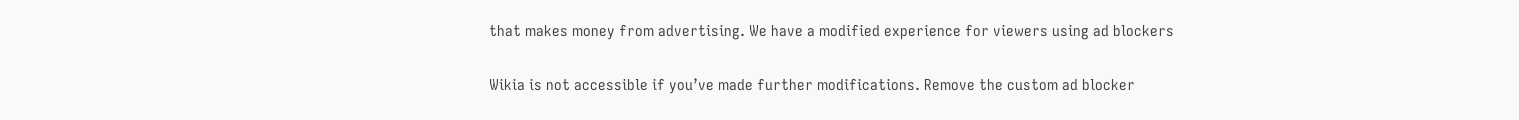that makes money from advertising. We have a modified experience for viewers using ad blockers

Wikia is not accessible if you’ve made further modifications. Remove the custom ad blocker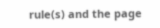rule(s) and the page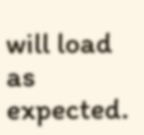will load as expected.